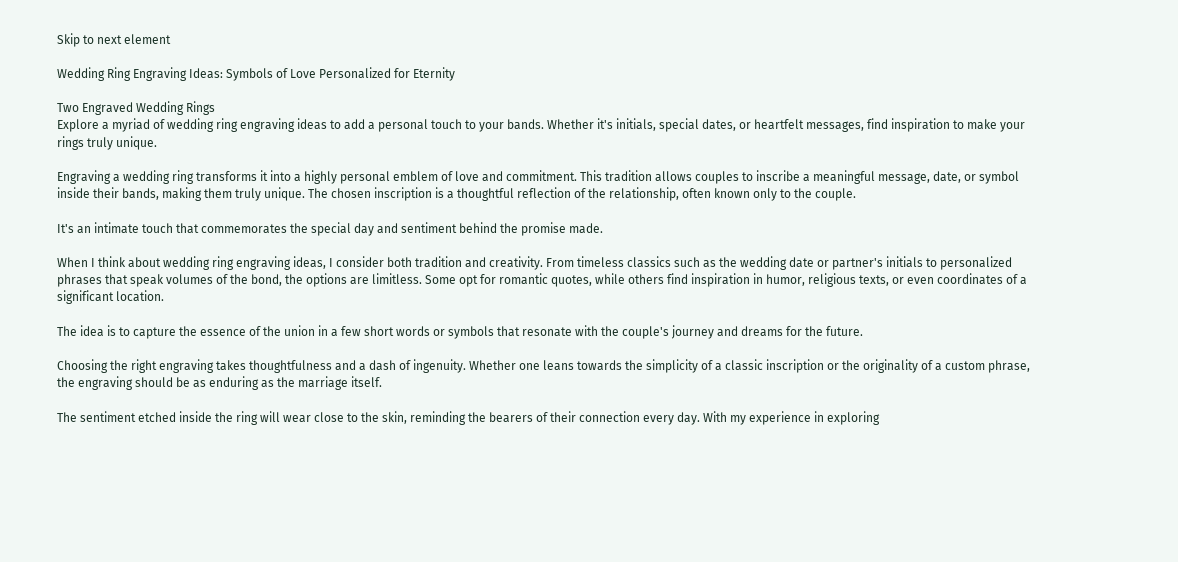Skip to next element

Wedding Ring Engraving Ideas: Symbols of Love Personalized for Eternity

Two Engraved Wedding Rings
Explore a myriad of wedding ring engraving ideas to add a personal touch to your bands. Whether it's initials, special dates, or heartfelt messages, find inspiration to make your rings truly unique.

Engraving a wedding ring transforms it into a highly personal emblem of love and commitment. This tradition allows couples to inscribe a meaningful message, date, or symbol inside their bands, making them truly unique. The chosen inscription is a thoughtful reflection of the relationship, often known only to the couple.

It's an intimate touch that commemorates the special day and sentiment behind the promise made.

When I think about wedding ring engraving ideas, I consider both tradition and creativity. From timeless classics such as the wedding date or partner's initials to personalized phrases that speak volumes of the bond, the options are limitless. Some opt for romantic quotes, while others find inspiration in humor, religious texts, or even coordinates of a significant location.

The idea is to capture the essence of the union in a few short words or symbols that resonate with the couple's journey and dreams for the future.

Choosing the right engraving takes thoughtfulness and a dash of ingenuity. Whether one leans towards the simplicity of a classic inscription or the originality of a custom phrase, the engraving should be as enduring as the marriage itself.

The sentiment etched inside the ring will wear close to the skin, reminding the bearers of their connection every day. With my experience in exploring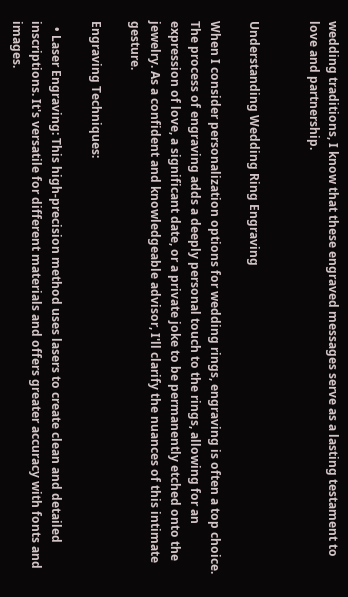wedding traditions, I know that these engraved messages serve as a lasting testament to love and partnership.


Understanding Wedding Ring Engraving

When I consider personalization options for wedding rings, engraving is often a top choice. The process of engraving adds a deeply personal touch to the rings, allowing for an expression of love, a significant date, or a private joke to be permanently etched onto the jewelry. As a confident and knowledgeable advisor, I'll clarify the nuances of this intimate gesture.

Engraving Techniques:

  • Laser Engraving: This high-precision method uses lasers to create clean and detailed inscriptions. It's versatile for different materials and offers greater accuracy with fonts and images.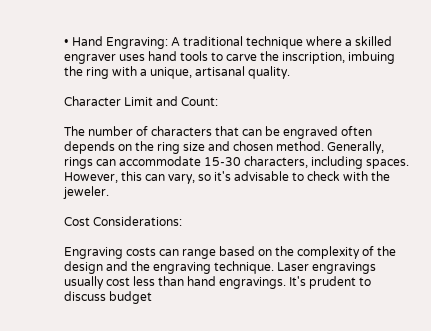• Hand Engraving: A traditional technique where a skilled engraver uses hand tools to carve the inscription, imbuing the ring with a unique, artisanal quality.

Character Limit and Count:

The number of characters that can be engraved often depends on the ring size and chosen method. Generally, rings can accommodate 15-30 characters, including spaces. However, this can vary, so it's advisable to check with the jeweler.

Cost Considerations:

Engraving costs can range based on the complexity of the design and the engraving technique. Laser engravings usually cost less than hand engravings. It's prudent to discuss budget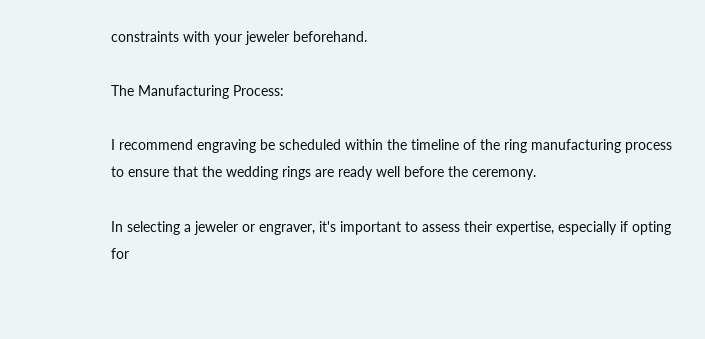constraints with your jeweler beforehand.

The Manufacturing Process:

I recommend engraving be scheduled within the timeline of the ring manufacturing process to ensure that the wedding rings are ready well before the ceremony.

In selecting a jeweler or engraver, it's important to assess their expertise, especially if opting for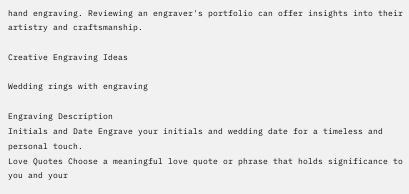hand engraving. Reviewing an engraver's portfolio can offer insights into their artistry and craftsmanship.

Creative Engraving Ideas

Wedding rings with engraving

Engraving Description
Initials and Date Engrave your initials and wedding date for a timeless and personal touch.
Love Quotes Choose a meaningful love quote or phrase that holds significance to you and your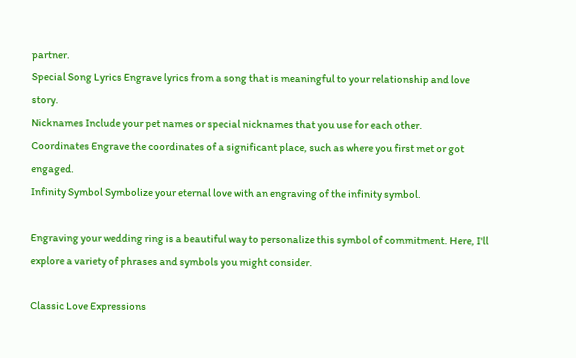partner.
Special Song Lyrics Engrave lyrics from a song that is meaningful to your relationship and love story.
Nicknames Include your pet names or special nicknames that you use for each other.
Coordinates Engrave the coordinates of a significant place, such as where you first met or got engaged.
Infinity Symbol Symbolize your eternal love with an engraving of the infinity symbol.

Engraving your wedding ring is a beautiful way to personalize this symbol of commitment. Here, I'll explore a variety of phrases and symbols you might consider.

Classic Love Expressions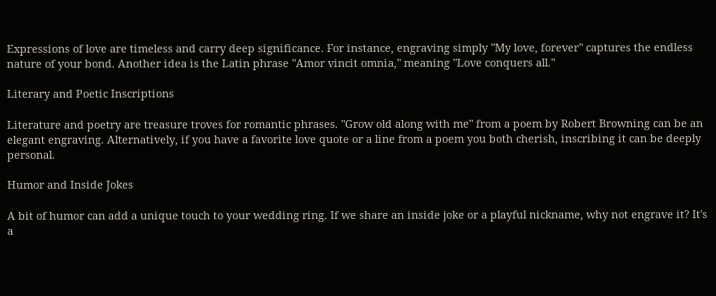Expressions of love are timeless and carry deep significance. For instance, engraving simply "My love, forever" captures the endless nature of your bond. Another idea is the Latin phrase "Amor vincit omnia," meaning "Love conquers all."

Literary and Poetic Inscriptions

Literature and poetry are treasure troves for romantic phrases. "Grow old along with me" from a poem by Robert Browning can be an elegant engraving. Alternatively, if you have a favorite love quote or a line from a poem you both cherish, inscribing it can be deeply personal.

Humor and Inside Jokes

A bit of humor can add a unique touch to your wedding ring. If we share an inside joke or a playful nickname, why not engrave it? It's a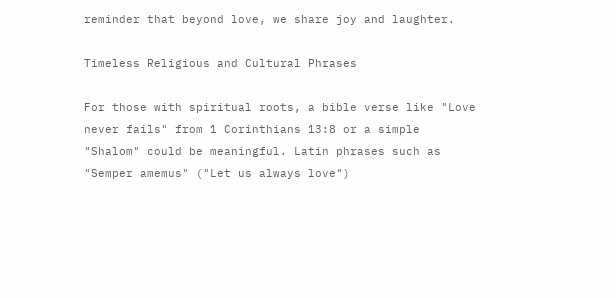reminder that beyond love, we share joy and laughter.

Timeless Religious and Cultural Phrases

For those with spiritual roots, a bible verse like "Love never fails" from 1 Corinthians 13:8 or a simple "Shalom" could be meaningful. Latin phrases such as "Semper amemus" ("Let us always love")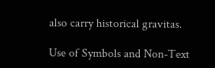also carry historical gravitas.

Use of Symbols and Non-Text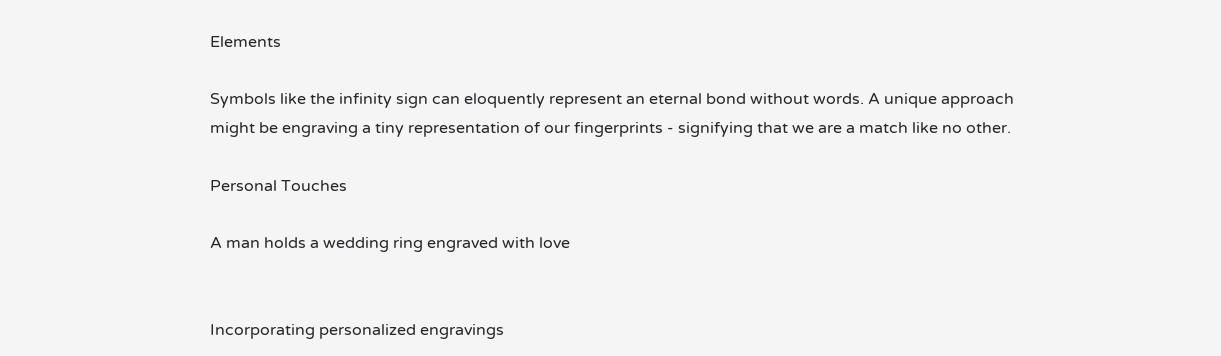Elements

Symbols like the infinity sign can eloquently represent an eternal bond without words. A unique approach might be engraving a tiny representation of our fingerprints - signifying that we are a match like no other.

Personal Touches

A man holds a wedding ring engraved with love


Incorporating personalized engravings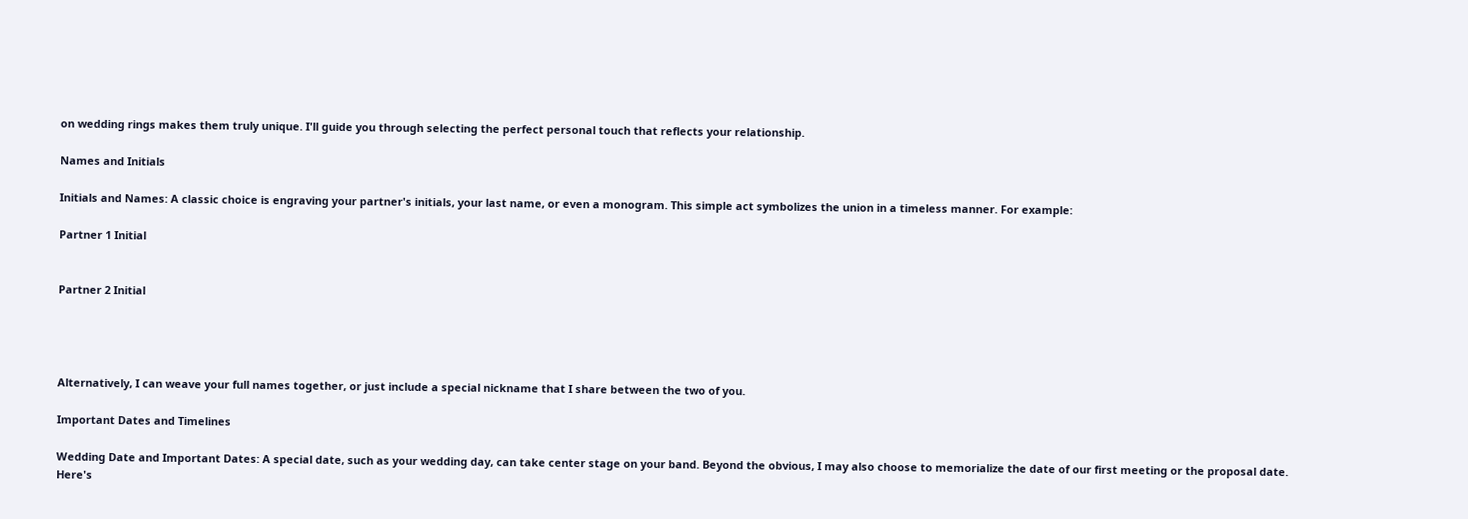on wedding rings makes them truly unique. I'll guide you through selecting the perfect personal touch that reflects your relationship.

Names and Initials

Initials and Names: A classic choice is engraving your partner's initials, your last name, or even a monogram. This simple act symbolizes the union in a timeless manner. For example:

Partner 1 Initial


Partner 2 Initial




Alternatively, I can weave your full names together, or just include a special nickname that I share between the two of you.

Important Dates and Timelines

Wedding Date and Important Dates: A special date, such as your wedding day, can take center stage on your band. Beyond the obvious, I may also choose to memorialize the date of our first meeting or the proposal date. Here's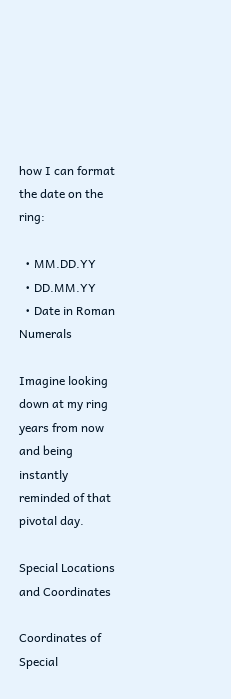how I can format the date on the ring:

  • MM.DD.YY
  • DD.MM.YY
  • Date in Roman Numerals

Imagine looking down at my ring years from now and being instantly reminded of that pivotal day.

Special Locations and Coordinates

Coordinates of Special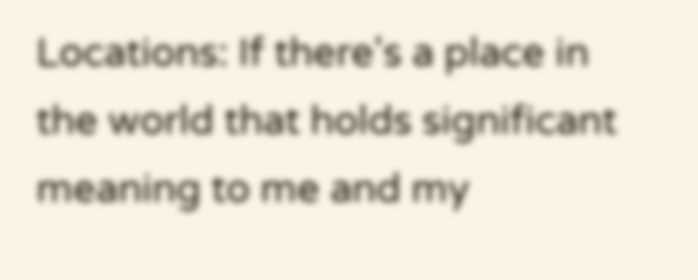Locations: If there's a place in the world that holds significant meaning to me and my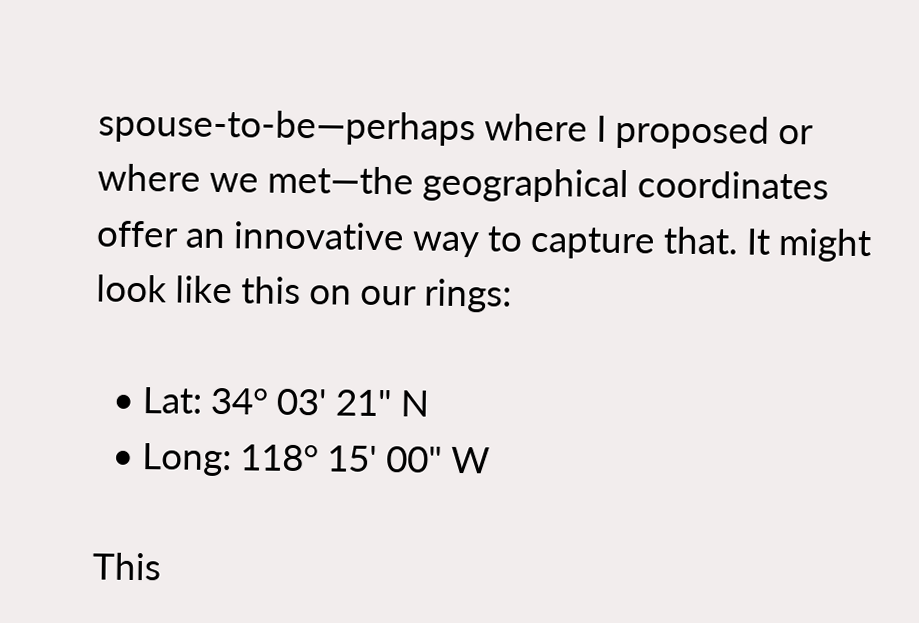spouse-to-be—perhaps where I proposed or where we met—the geographical coordinates offer an innovative way to capture that. It might look like this on our rings:

  • Lat: 34° 03' 21" N
  • Long: 118° 15' 00" W

This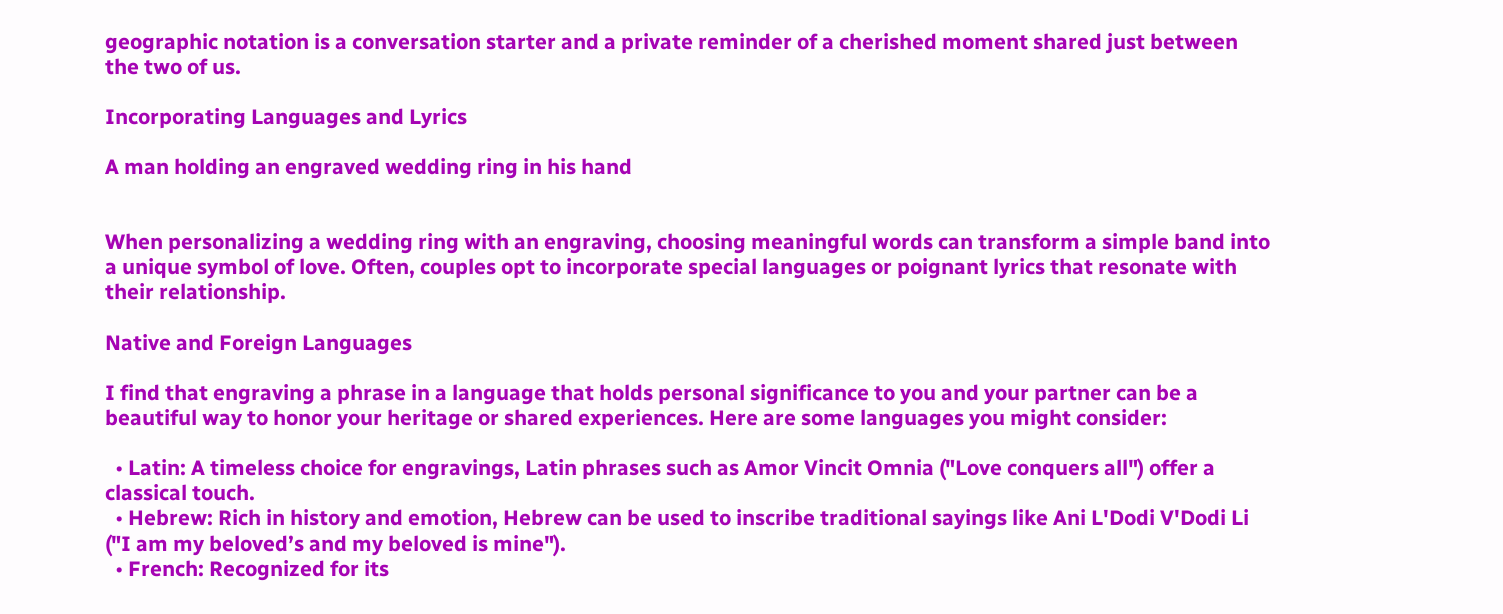geographic notation is a conversation starter and a private reminder of a cherished moment shared just between the two of us.

Incorporating Languages and Lyrics

A man holding an engraved wedding ring in his hand


When personalizing a wedding ring with an engraving, choosing meaningful words can transform a simple band into a unique symbol of love. Often, couples opt to incorporate special languages or poignant lyrics that resonate with their relationship.

Native and Foreign Languages

I find that engraving a phrase in a language that holds personal significance to you and your partner can be a beautiful way to honor your heritage or shared experiences. Here are some languages you might consider:

  • Latin: A timeless choice for engravings, Latin phrases such as Amor Vincit Omnia ("Love conquers all") offer a classical touch.
  • Hebrew: Rich in history and emotion, Hebrew can be used to inscribe traditional sayings like Ani L'Dodi V'Dodi Li ("I am my beloved’s and my beloved is mine").
  • French: Recognized for its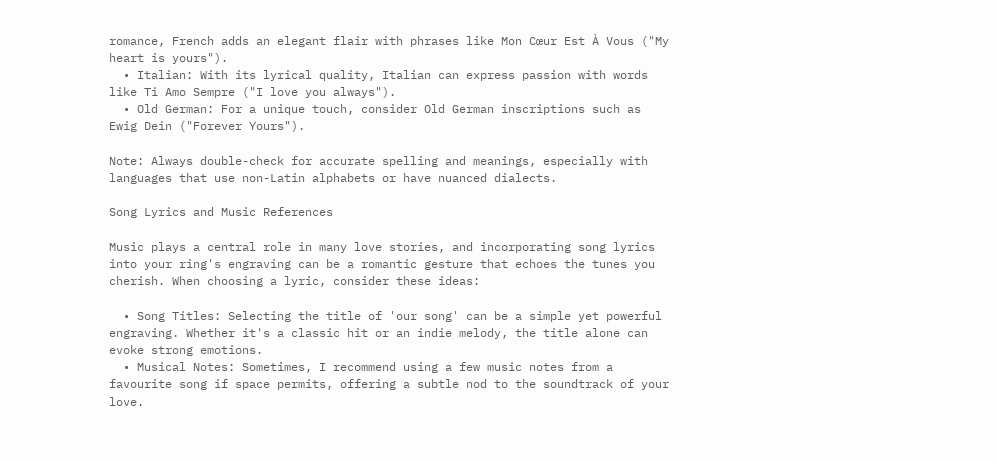romance, French adds an elegant flair with phrases like Mon Cœur Est À Vous ("My heart is yours").
  • Italian: With its lyrical quality, Italian can express passion with words like Ti Amo Sempre ("I love you always").
  • Old German: For a unique touch, consider Old German inscriptions such as Ewig Dein ("Forever Yours").

Note: Always double-check for accurate spelling and meanings, especially with languages that use non-Latin alphabets or have nuanced dialects.

Song Lyrics and Music References

Music plays a central role in many love stories, and incorporating song lyrics into your ring's engraving can be a romantic gesture that echoes the tunes you cherish. When choosing a lyric, consider these ideas:

  • Song Titles: Selecting the title of 'our song' can be a simple yet powerful engraving. Whether it's a classic hit or an indie melody, the title alone can evoke strong emotions.
  • Musical Notes: Sometimes, I recommend using a few music notes from a favourite song if space permits, offering a subtle nod to the soundtrack of your love.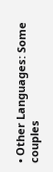• Other Languages: Some couples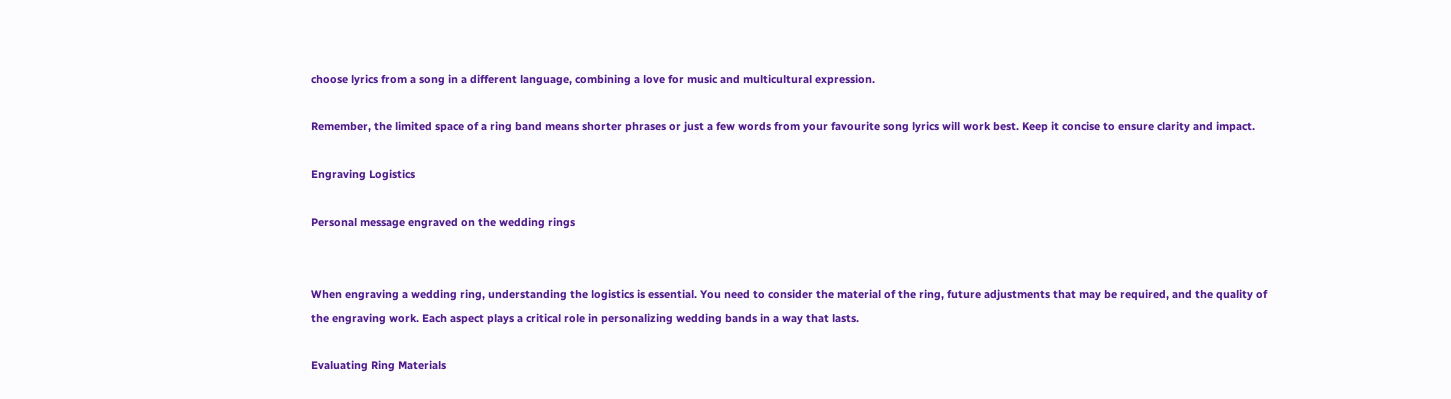choose lyrics from a song in a different language, combining a love for music and multicultural expression.

Remember, the limited space of a ring band means shorter phrases or just a few words from your favourite song lyrics will work best. Keep it concise to ensure clarity and impact.

Engraving Logistics

Personal message engraved on the wedding rings


When engraving a wedding ring, understanding the logistics is essential. You need to consider the material of the ring, future adjustments that may be required, and the quality of the engraving work. Each aspect plays a critical role in personalizing wedding bands in a way that lasts.

Evaluating Ring Materials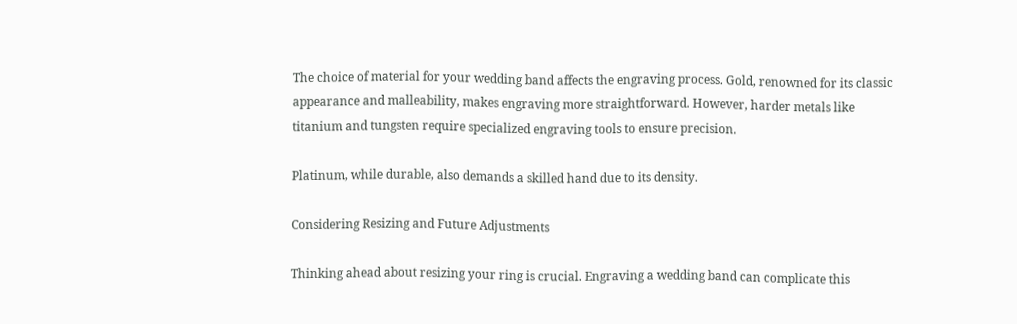The choice of material for your wedding band affects the engraving process. Gold, renowned for its classic appearance and malleability, makes engraving more straightforward. However, harder metals like titanium and tungsten require specialized engraving tools to ensure precision.

Platinum, while durable, also demands a skilled hand due to its density.

Considering Resizing and Future Adjustments

Thinking ahead about resizing your ring is crucial. Engraving a wedding band can complicate this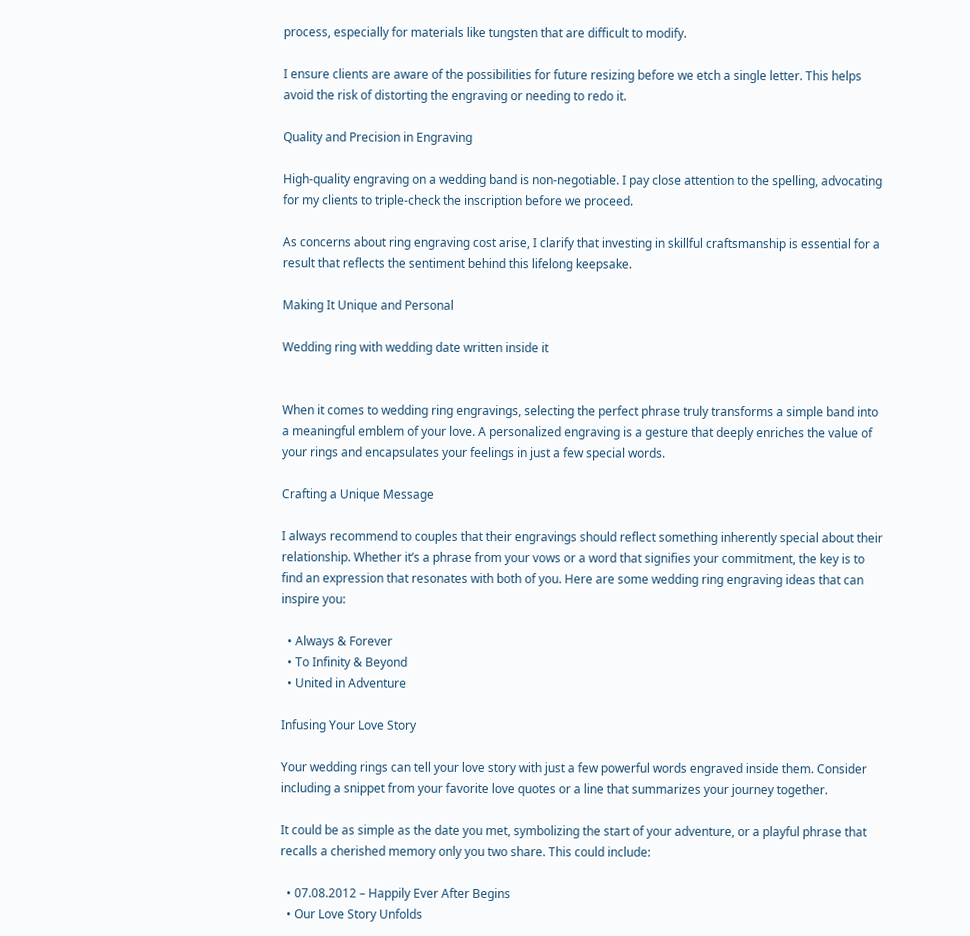process, especially for materials like tungsten that are difficult to modify.

I ensure clients are aware of the possibilities for future resizing before we etch a single letter. This helps avoid the risk of distorting the engraving or needing to redo it.

Quality and Precision in Engraving

High-quality engraving on a wedding band is non-negotiable. I pay close attention to the spelling, advocating for my clients to triple-check the inscription before we proceed.

As concerns about ring engraving cost arise, I clarify that investing in skillful craftsmanship is essential for a result that reflects the sentiment behind this lifelong keepsake.

Making It Unique and Personal

Wedding ring with wedding date written inside it


When it comes to wedding ring engravings, selecting the perfect phrase truly transforms a simple band into a meaningful emblem of your love. A personalized engraving is a gesture that deeply enriches the value of your rings and encapsulates your feelings in just a few special words.

Crafting a Unique Message

I always recommend to couples that their engravings should reflect something inherently special about their relationship. Whether it’s a phrase from your vows or a word that signifies your commitment, the key is to find an expression that resonates with both of you. Here are some wedding ring engraving ideas that can inspire you:

  • Always & Forever
  • To Infinity & Beyond
  • United in Adventure

Infusing Your Love Story

Your wedding rings can tell your love story with just a few powerful words engraved inside them. Consider including a snippet from your favorite love quotes or a line that summarizes your journey together.

It could be as simple as the date you met, symbolizing the start of your adventure, or a playful phrase that recalls a cherished memory only you two share. This could include:

  • 07.08.2012 – Happily Ever After Begins
  • Our Love Story Unfolds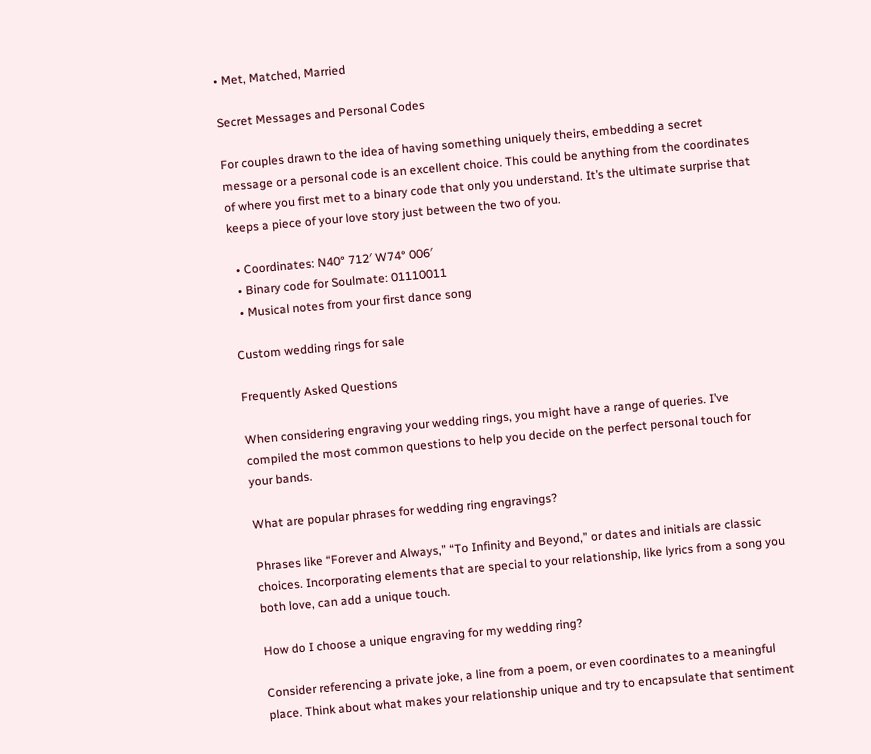• Met, Matched, Married

Secret Messages and Personal Codes

For couples drawn to the idea of having something uniquely theirs, embedding a secret message or a personal code is an excellent choice. This could be anything from the coordinates of where you first met to a binary code that only you understand. It’s the ultimate surprise that keeps a piece of your love story just between the two of you.

  • Coordinates: N40° 712′ W74° 006′
  • Binary code for Soulmate: 01110011
  • Musical notes from your first dance song

Custom wedding rings for sale

Frequently Asked Questions

When considering engraving your wedding rings, you might have a range of queries. I’ve compiled the most common questions to help you decide on the perfect personal touch for your bands.

What are popular phrases for wedding ring engravings?

Phrases like “Forever and Always,” “To Infinity and Beyond,” or dates and initials are classic choices. Incorporating elements that are special to your relationship, like lyrics from a song you both love, can add a unique touch.

How do I choose a unique engraving for my wedding ring?

Consider referencing a private joke, a line from a poem, or even coordinates to a meaningful place. Think about what makes your relationship unique and try to encapsulate that sentiment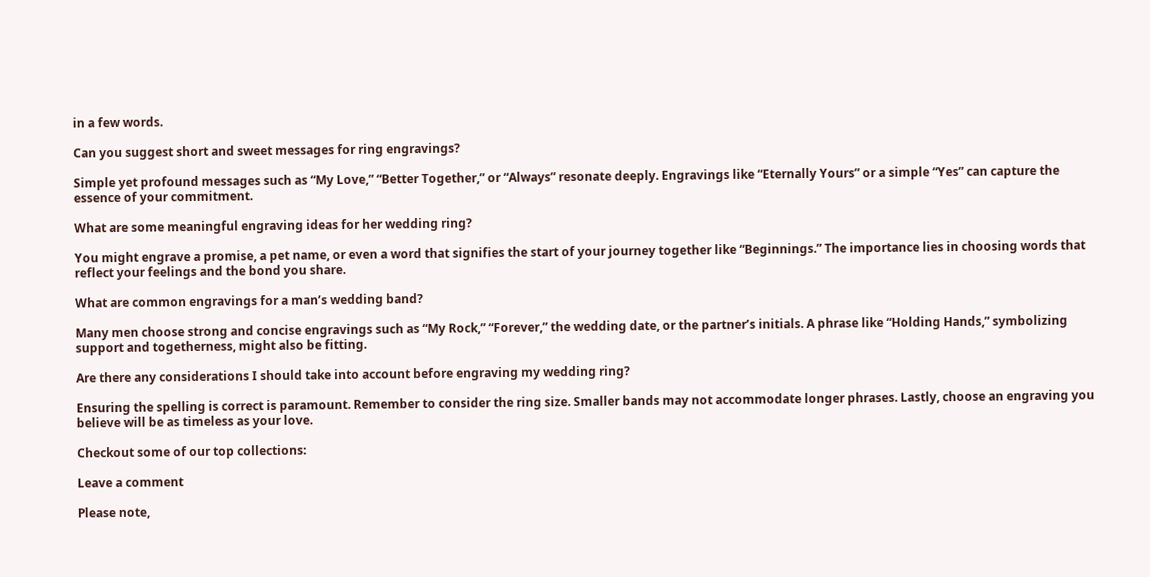in a few words.

Can you suggest short and sweet messages for ring engravings?

Simple yet profound messages such as “My Love,” “Better Together,” or “Always” resonate deeply. Engravings like “Eternally Yours” or a simple “Yes” can capture the essence of your commitment.

What are some meaningful engraving ideas for her wedding ring?

You might engrave a promise, a pet name, or even a word that signifies the start of your journey together like “Beginnings.” The importance lies in choosing words that reflect your feelings and the bond you share.

What are common engravings for a man’s wedding band?

Many men choose strong and concise engravings such as “My Rock,” “Forever,” the wedding date, or the partner’s initials. A phrase like “Holding Hands,” symbolizing support and togetherness, might also be fitting.

Are there any considerations I should take into account before engraving my wedding ring?

Ensuring the spelling is correct is paramount. Remember to consider the ring size. Smaller bands may not accommodate longer phrases. Lastly, choose an engraving you believe will be as timeless as your love.

Checkout some of our top collections:

Leave a comment

Please note,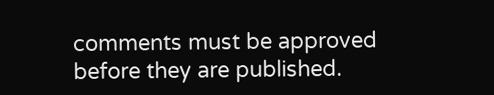comments must be approved before they are published.